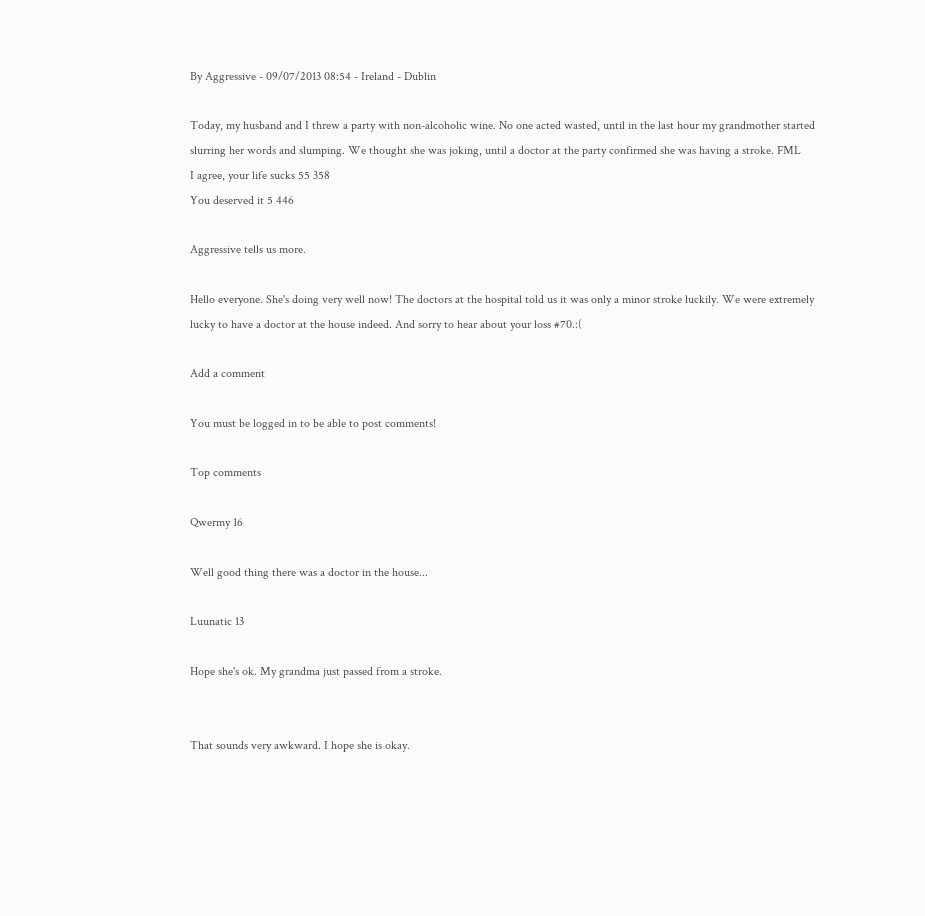By Aggressive - 09/07/2013 08:54 - Ireland - Dublin

Today, my husband and I threw a party with non-alcoholic wine. No one acted wasted, until in the last hour my grandmother started slurring her words and slumping. We thought she was joking, until a doctor at the party confirmed she was having a stroke. FML
I agree, your life sucks 55 358
You deserved it 5 446

Aggressive tells us more.

Hello everyone. She's doing very well now! The doctors at the hospital told us it was only a minor stroke luckily. We were extremely lucky to have a doctor at the house indeed. And sorry to hear about your loss #70.:(

Add a comment

You must be logged in to be able to post comments!

Top comments

Qwermy 16

Well good thing there was a doctor in the house...

Luunatic 13

Hope she's ok. My grandma just passed from a stroke.


That sounds very awkward. I hope she is okay.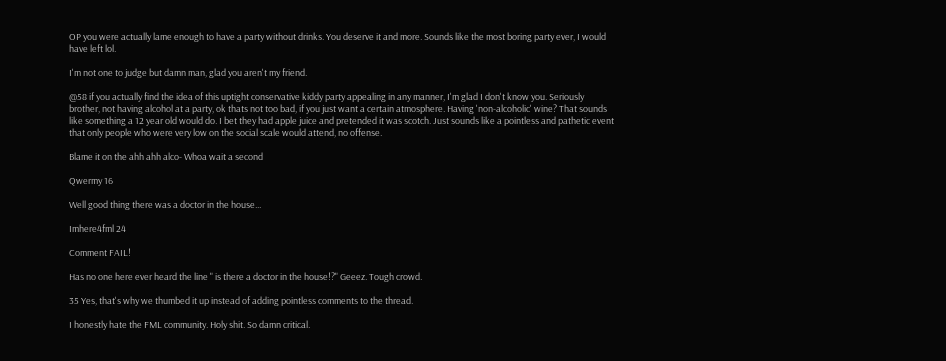OP you were actually lame enough to have a party without drinks. You deserve it and more. Sounds like the most boring party ever, I would have left lol.

I'm not one to judge but damn man, glad you aren't my friend.

@58 if you actually find the idea of this uptight conservative kiddy party appealing in any manner, I'm glad I don't know you. Seriously brother, not having alcohol at a party, ok thats not too bad, if you just want a certain atmosphere. Having 'non-alcoholic' wine? That sounds like something a 12 year old would do. I bet they had apple juice and pretended it was scotch. Just sounds like a pointless and pathetic event that only people who were very low on the social scale would attend, no offense.

Blame it on the ahh ahh alco- Whoa wait a second

Qwermy 16

Well good thing there was a doctor in the house...

Imhere4fml 24

Comment FAIL!

Has no one here ever heard the line " is there a doctor in the house!?" Geeez. Tough crowd.

35 Yes, that's why we thumbed it up instead of adding pointless comments to the thread.

I honestly hate the FML community. Holy shit. So damn critical.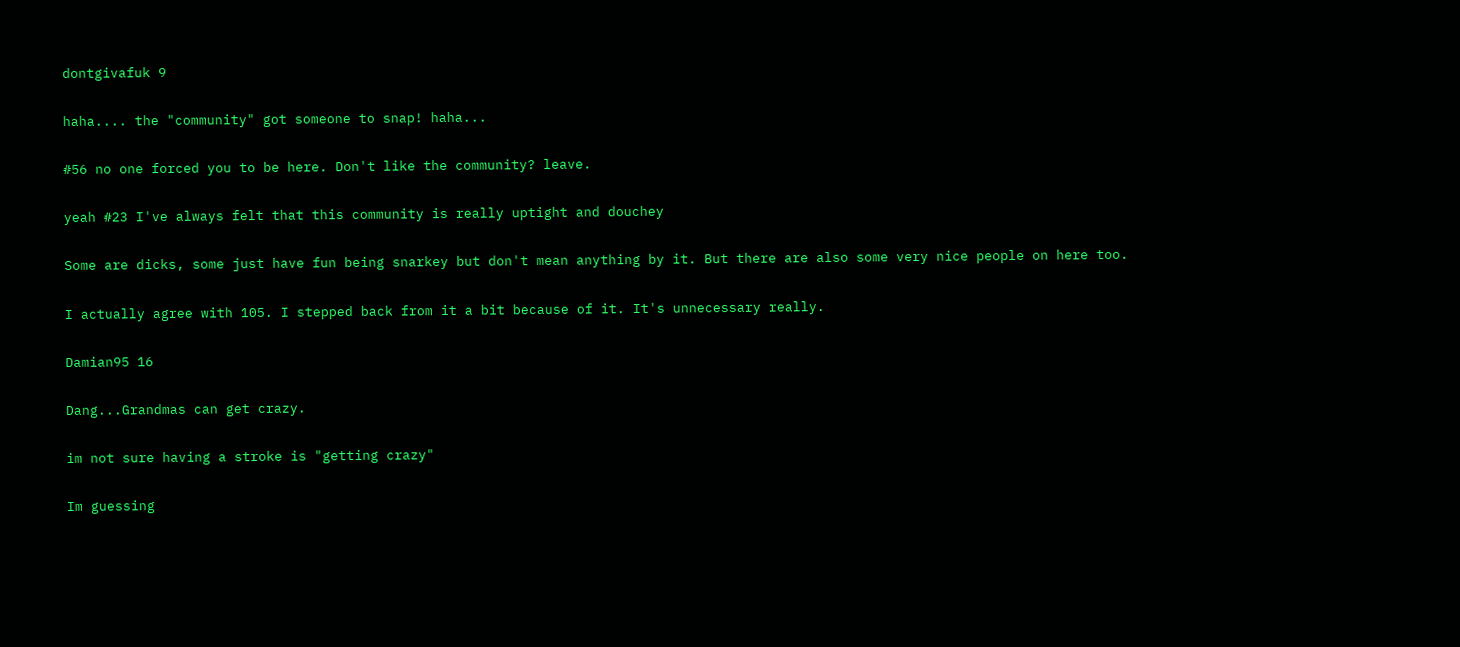dontgivafuk 9

haha.... the "community" got someone to snap! haha...

#56 no one forced you to be here. Don't like the community? leave.

yeah #23 I've always felt that this community is really uptight and douchey

Some are dicks, some just have fun being snarkey but don't mean anything by it. But there are also some very nice people on here too.

I actually agree with 105. I stepped back from it a bit because of it. It's unnecessary really.

Damian95 16

Dang...Grandmas can get crazy.

im not sure having a stroke is "getting crazy"

Im guessing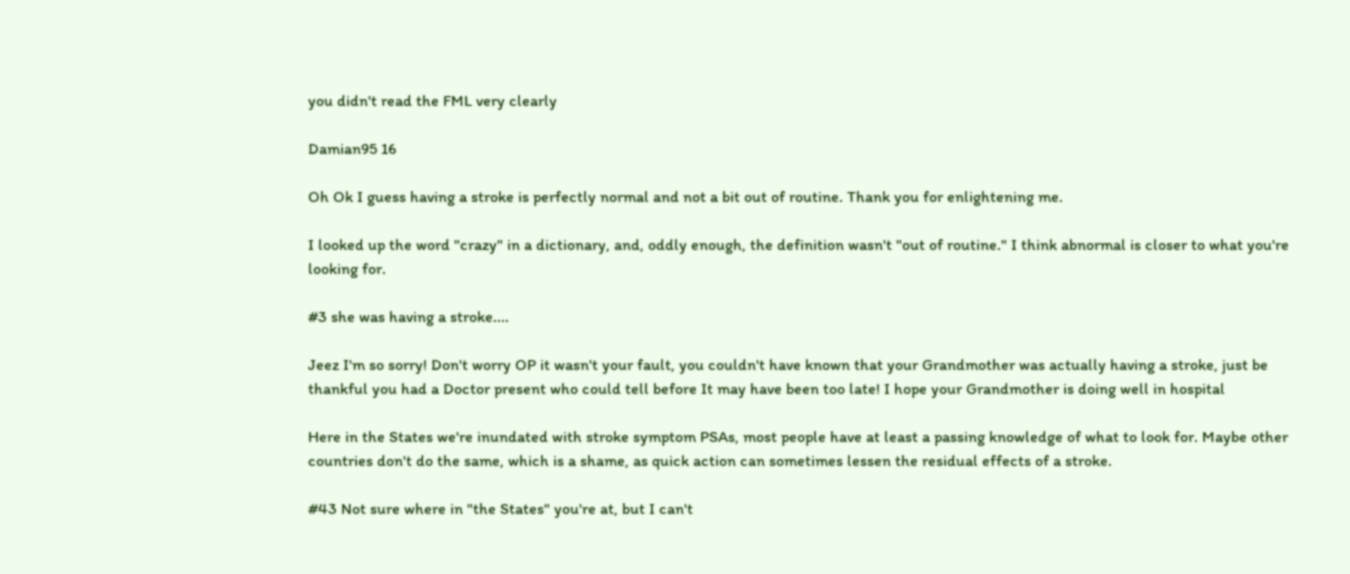you didn't read the FML very clearly

Damian95 16

Oh Ok I guess having a stroke is perfectly normal and not a bit out of routine. Thank you for enlightening me.

I looked up the word "crazy" in a dictionary, and, oddly enough, the definition wasn't "out of routine." I think abnormal is closer to what you're looking for.

#3 she was having a stroke....

Jeez I'm so sorry! Don't worry OP it wasn't your fault, you couldn't have known that your Grandmother was actually having a stroke, just be thankful you had a Doctor present who could tell before It may have been too late! I hope your Grandmother is doing well in hospital

Here in the States we're inundated with stroke symptom PSAs, most people have at least a passing knowledge of what to look for. Maybe other countries don't do the same, which is a shame, as quick action can sometimes lessen the residual effects of a stroke.

#43 Not sure where in "the States" you're at, but I can't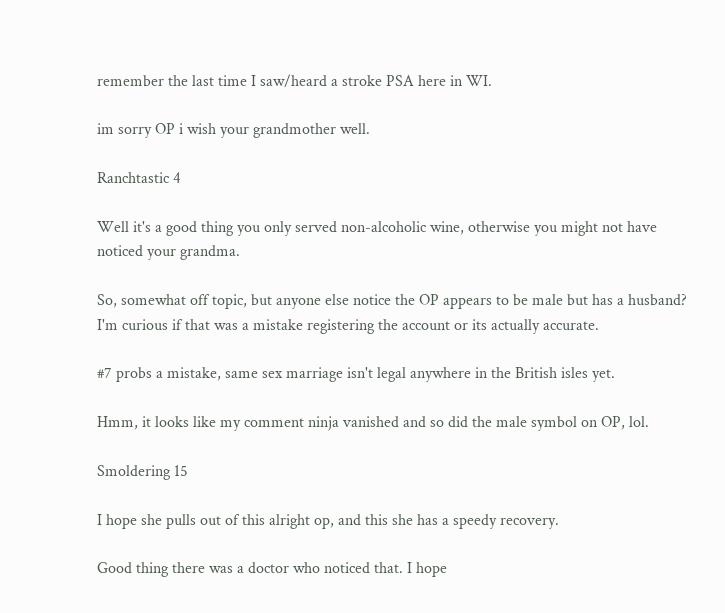remember the last time I saw/heard a stroke PSA here in WI.

im sorry OP i wish your grandmother well.

Ranchtastic 4

Well it's a good thing you only served non-alcoholic wine, otherwise you might not have noticed your grandma.

So, somewhat off topic, but anyone else notice the OP appears to be male but has a husband? I'm curious if that was a mistake registering the account or its actually accurate.

#7 probs a mistake, same sex marriage isn't legal anywhere in the British isles yet.

Hmm, it looks like my comment ninja vanished and so did the male symbol on OP, lol.

Smoldering 15

I hope she pulls out of this alright op, and this she has a speedy recovery.

Good thing there was a doctor who noticed that. I hope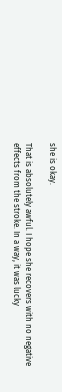she is okay.

That is absolutely awful. I hope she recovers with no negative effects from the stroke. In a way, it was lucky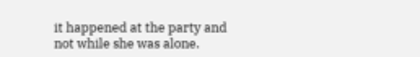it happened at the party and not while she was alone.